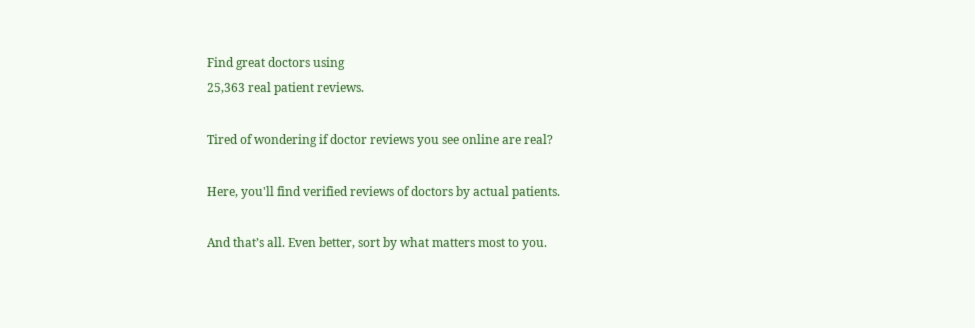Find great doctors using
25,363 real patient reviews.

Tired of wondering if doctor reviews you see online are real?

Here, you'll find verified reviews of doctors by actual patients.

And that’s all. Even better, sort by what matters most to you.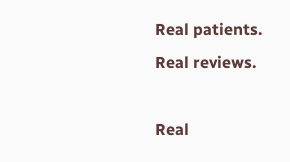Real patients. Real reviews.

Real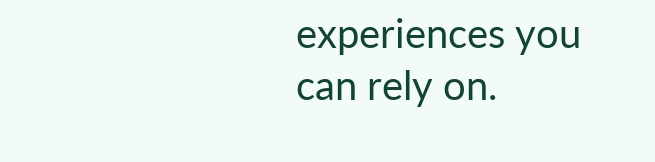experiences you can rely on.